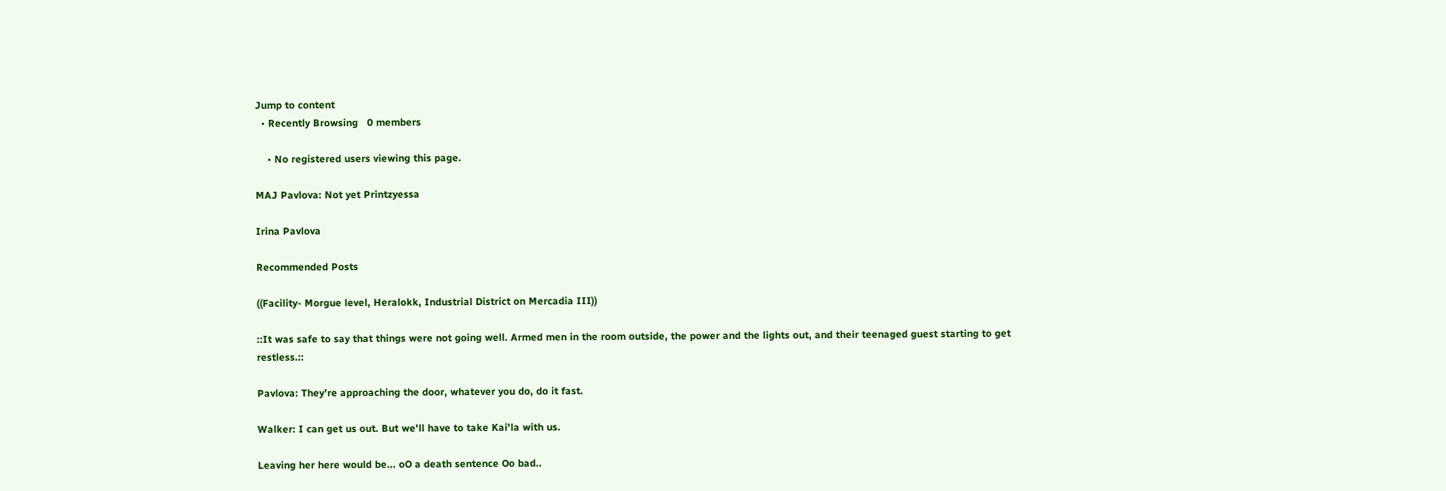Jump to content
  • Recently Browsing   0 members

    • No registered users viewing this page.

MAJ Pavlova: Not yet Printzyessa

Irina Pavlova

Recommended Posts

((Facility- Morgue level, Heralokk, Industrial District on Mercadia III))

::It was safe to say that things were not going well. Armed men in the room outside, the power and the lights out, and their teenaged guest starting to get restless.::

Pavlova: They’re approaching the door, whatever you do, do it fast.

Walker: I can get us out. But we'll have to take Kai'la with us.

Leaving her here would be... oO a death sentence Oo bad..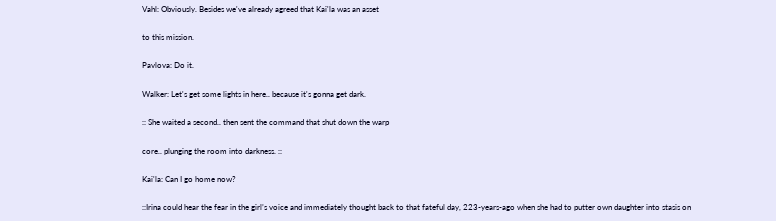Vahl: Obviously. Besides we've already agreed that Kai'la was an asset

to this mission.

Pavlova: Do it.

Walker: Let's get some lights in here.. because it's gonna get dark.

:: She waited a second.. then sent the command that shut down the warp

core.. plunging the room into darkness. ::

Kai'la: Can I go home now?

::Irina could hear the fear in the girl’s voice and immediately thought back to that fateful day, 223-years-ago when she had to putter own daughter into stasis on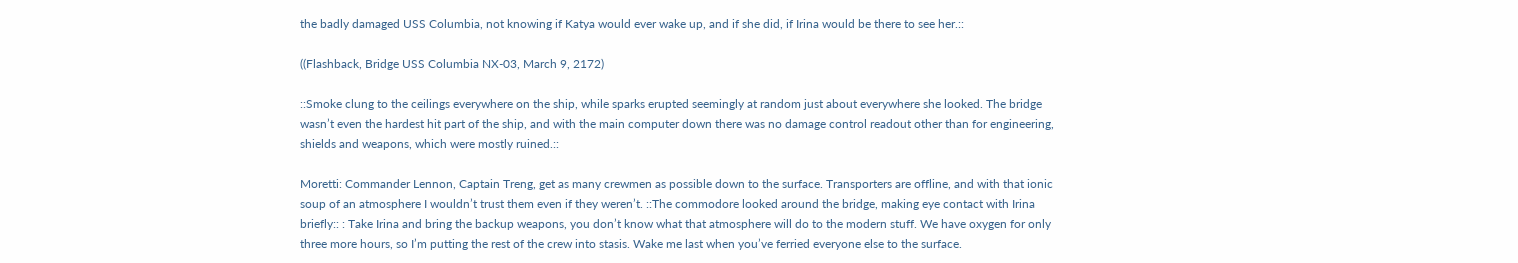the badly damaged USS Columbia, not knowing if Katya would ever wake up, and if she did, if Irina would be there to see her.::

((Flashback, Bridge USS Columbia NX-03, March 9, 2172)

::Smoke clung to the ceilings everywhere on the ship, while sparks erupted seemingly at random just about everywhere she looked. The bridge wasn’t even the hardest hit part of the ship, and with the main computer down there was no damage control readout other than for engineering, shields and weapons, which were mostly ruined.::

Moretti: Commander Lennon, Captain Treng, get as many crewmen as possible down to the surface. Transporters are offline, and with that ionic soup of an atmosphere I wouldn’t trust them even if they weren’t. ::The commodore looked around the bridge, making eye contact with Irina briefly:: : Take Irina and bring the backup weapons, you don’t know what that atmosphere will do to the modern stuff. We have oxygen for only three more hours, so I’m putting the rest of the crew into stasis. Wake me last when you’ve ferried everyone else to the surface.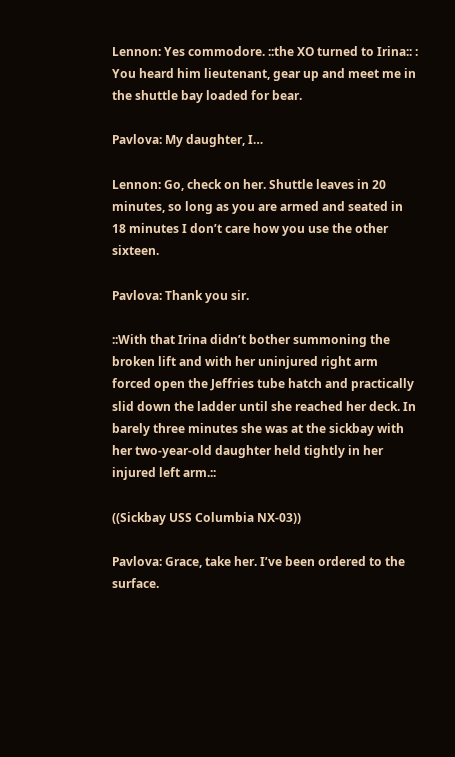Lennon: Yes commodore. ::the XO turned to Irina:: : You heard him lieutenant, gear up and meet me in the shuttle bay loaded for bear.

Pavlova: My daughter, I…

Lennon: Go, check on her. Shuttle leaves in 20 minutes, so long as you are armed and seated in 18 minutes I don’t care how you use the other sixteen.

Pavlova: Thank you sir.

::With that Irina didn’t bother summoning the broken lift and with her uninjured right arm forced open the Jeffries tube hatch and practically slid down the ladder until she reached her deck. In barely three minutes she was at the sickbay with her two-year-old daughter held tightly in her injured left arm.::

((Sickbay USS Columbia NX-03))

Pavlova: Grace, take her. I’ve been ordered to the surface.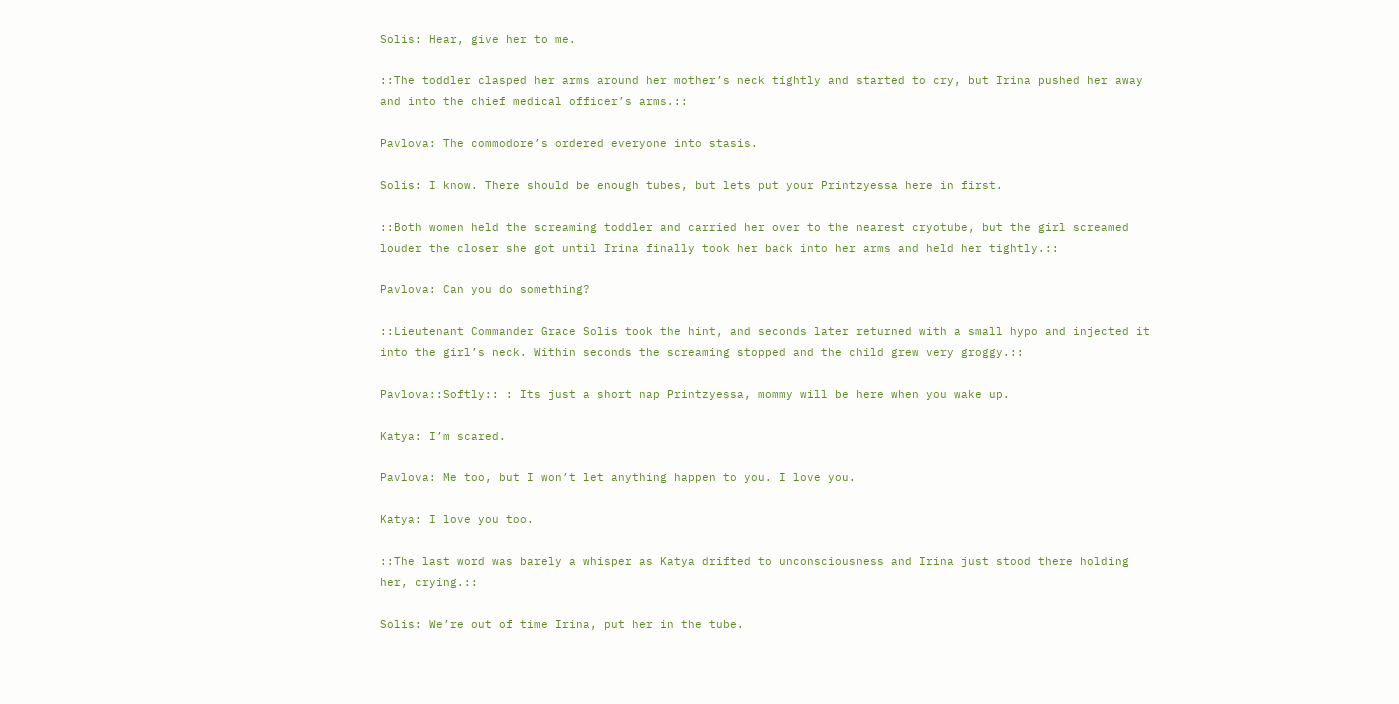Solis: Hear, give her to me.

::The toddler clasped her arms around her mother’s neck tightly and started to cry, but Irina pushed her away and into the chief medical officer’s arms.::

Pavlova: The commodore’s ordered everyone into stasis.

Solis: I know. There should be enough tubes, but lets put your Printzyessa here in first.

::Both women held the screaming toddler and carried her over to the nearest cryotube, but the girl screamed louder the closer she got until Irina finally took her back into her arms and held her tightly.::

Pavlova: Can you do something?

::Lieutenant Commander Grace Solis took the hint, and seconds later returned with a small hypo and injected it into the girl’s neck. Within seconds the screaming stopped and the child grew very groggy.::

Pavlova::Softly:: : Its just a short nap Printzyessa, mommy will be here when you wake up.

Katya: I’m scared.

Pavlova: Me too, but I won’t let anything happen to you. I love you.

Katya: I love you too.

::The last word was barely a whisper as Katya drifted to unconsciousness and Irina just stood there holding her, crying.::

Solis: We’re out of time Irina, put her in the tube.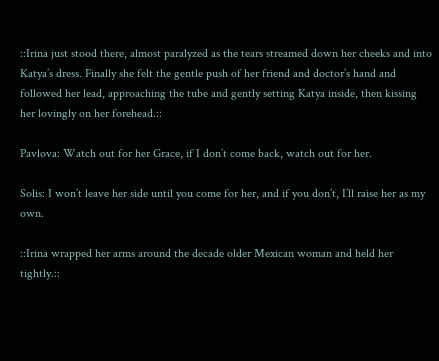::Irina just stood there, almost paralyzed as the tears streamed down her cheeks and into Katya’s dress. Finally she felt the gentle push of her friend and doctor’s hand and followed her lead, approaching the tube and gently setting Katya inside, then kissing her lovingly on her forehead.::

Pavlova: Watch out for her Grace, if I don’t come back, watch out for her.

Solis: I won’t leave her side until you come for her, and if you don’t, I’ll raise her as my own.

::Irina wrapped her arms around the decade older Mexican woman and held her tightly.::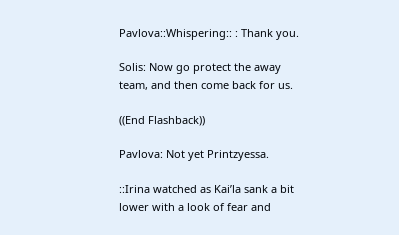Pavlova::Whispering:: : Thank you.

Solis: Now go protect the away team, and then come back for us.

((End Flashback))

Pavlova: Not yet Printzyessa.

::Irina watched as Kai’la sank a bit lower with a look of fear and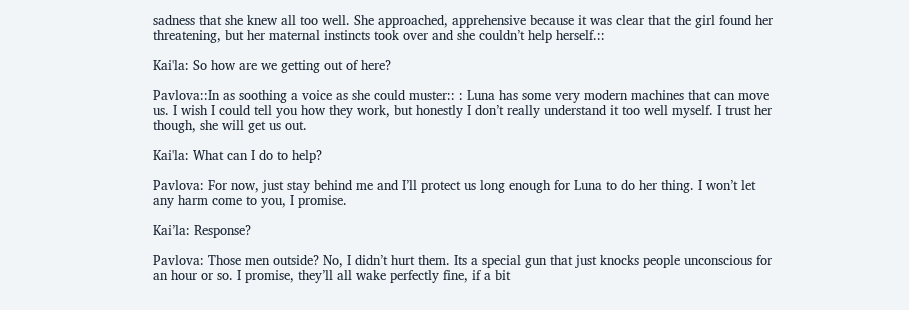sadness that she knew all too well. She approached, apprehensive because it was clear that the girl found her threatening, but her maternal instincts took over and she couldn’t help herself.::

Kai'la: So how are we getting out of here?

Pavlova::In as soothing a voice as she could muster:: : Luna has some very modern machines that can move us. I wish I could tell you how they work, but honestly I don’t really understand it too well myself. I trust her though, she will get us out.

Kai'la: What can I do to help?

Pavlova: For now, just stay behind me and I’ll protect us long enough for Luna to do her thing. I won’t let any harm come to you, I promise.

Kai’la: Response?

Pavlova: Those men outside? No, I didn’t hurt them. Its a special gun that just knocks people unconscious for an hour or so. I promise, they’ll all wake perfectly fine, if a bit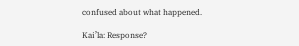confused about what happened.

Kai’la: Response?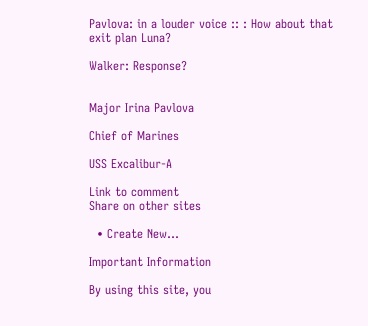Pavlova: in a louder voice :: : How about that exit plan Luna?

Walker: Response?


Major Irina Pavlova

Chief of Marines

USS Excalibur-A

Link to comment
Share on other sites

  • Create New...

Important Information

By using this site, you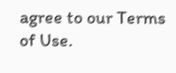agree to our Terms of Use.